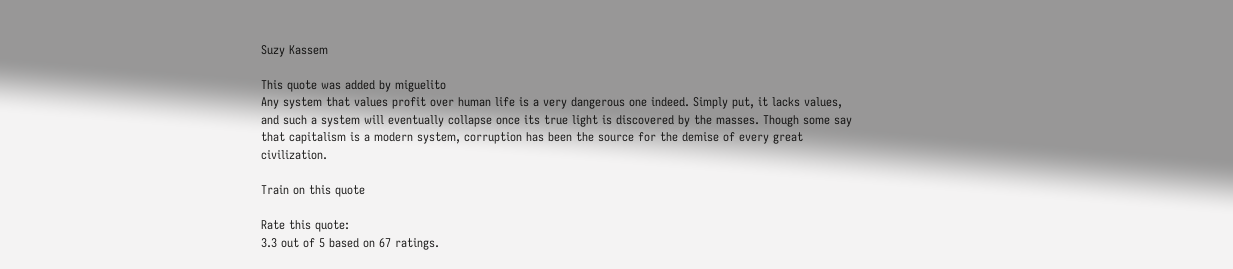Suzy Kassem

This quote was added by miguelito
Any system that values profit over human life is a very dangerous one indeed. Simply put, it lacks values, and such a system will eventually collapse once its true light is discovered by the masses. Though some say that capitalism is a modern system, corruption has been the source for the demise of every great civilization.

Train on this quote

Rate this quote:
3.3 out of 5 based on 67 ratings.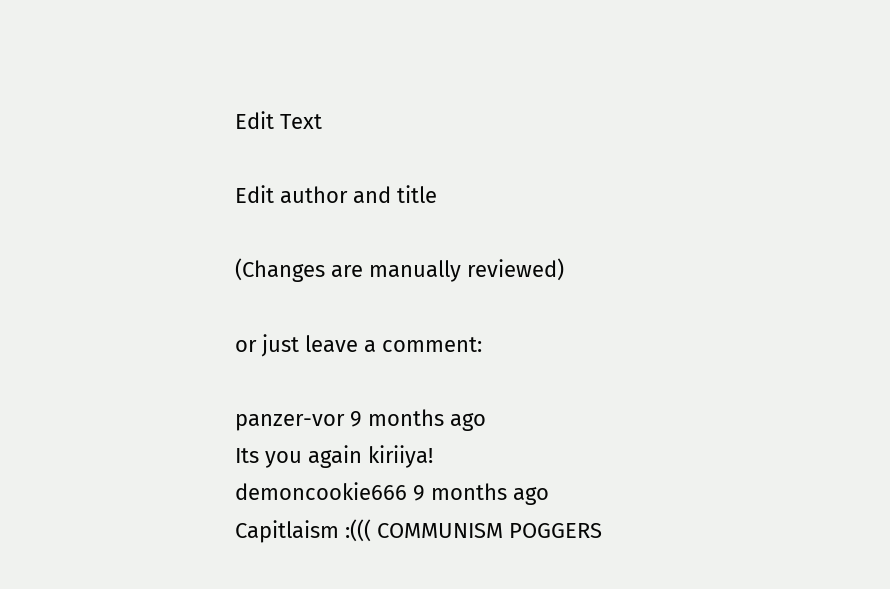Edit Text

Edit author and title

(Changes are manually reviewed)

or just leave a comment:

panzer-vor 9 months ago
Its you again kiriiya!
demoncookie666 9 months ago
Capitlaism :((( COMMUNISM POGGERS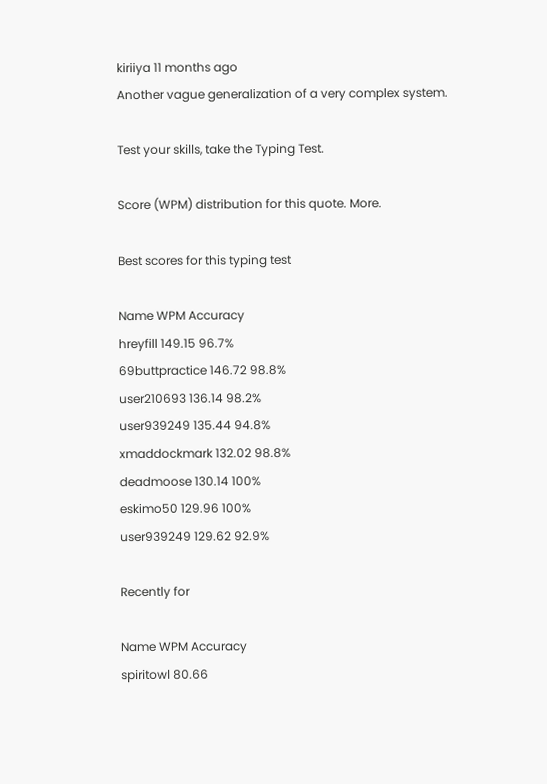kiriiya 11 months ago
Another vague generalization of a very complex system.

Test your skills, take the Typing Test.

Score (WPM) distribution for this quote. More.

Best scores for this typing test

Name WPM Accuracy
hreyfill 149.15 96.7%
69buttpractice 146.72 98.8%
user210693 136.14 98.2%
user939249 135.44 94.8%
xmaddockmark 132.02 98.8%
deadmoose 130.14 100%
eskimo50 129.96 100%
user939249 129.62 92.9%

Recently for

Name WPM Accuracy
spiritowl 80.66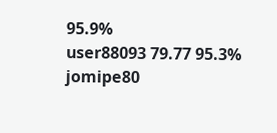95.9%
user88093 79.77 95.3%
jomipe80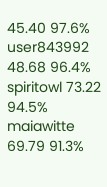45.40 97.6%
user843992 48.68 96.4%
spiritowl 73.22 94.5%
maiawitte 69.79 91.3%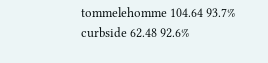tommelehomme 104.64 93.7%
curbside 62.48 92.6%